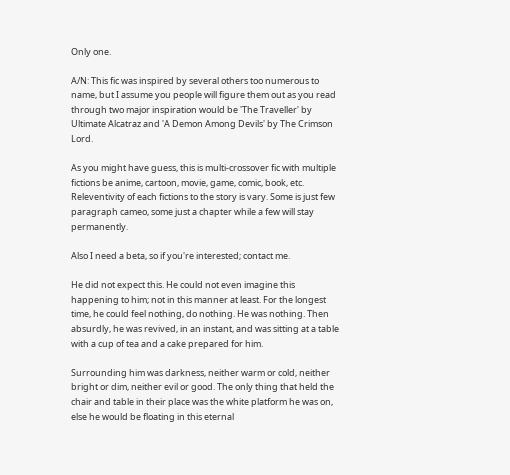Only one.

A/N: This fic was inspired by several others too numerous to name, but I assume you people will figure them out as you read through two major inspiration would be 'The Traveller' by Ultimate Alcatraz and 'A Demon Among Devils' by The Crimson Lord.

As you might have guess, this is multi-crossover fic with multiple fictions be anime, cartoon, movie, game, comic, book, etc. Releventivity of each fictions to the story is vary. Some is just few paragraph cameo, some just a chapter while a few will stay permanently.

Also I need a beta, so if you're interested; contact me.

He did not expect this. He could not even imagine this happening to him; not in this manner at least. For the longest time, he could feel nothing, do nothing. He was nothing. Then absurdly, he was revived, in an instant, and was sitting at a table with a cup of tea and a cake prepared for him.

Surrounding him was darkness, neither warm or cold, neither bright or dim, neither evil or good. The only thing that held the chair and table in their place was the white platform he was on, else he would be floating in this eternal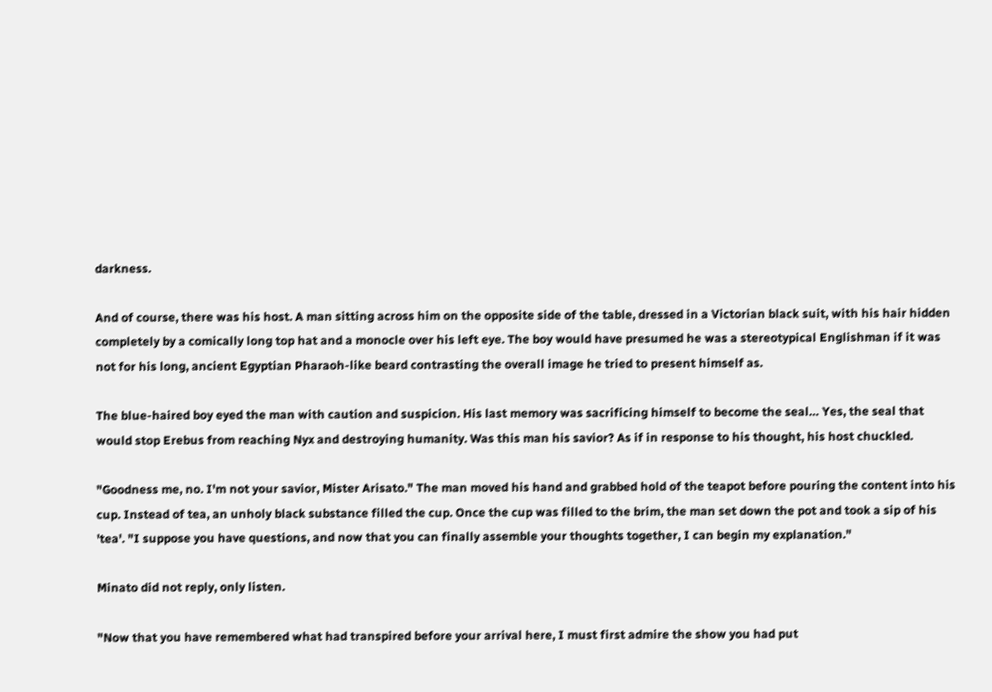darkness.

And of course, there was his host. A man sitting across him on the opposite side of the table, dressed in a Victorian black suit, with his hair hidden completely by a comically long top hat and a monocle over his left eye. The boy would have presumed he was a stereotypical Englishman if it was not for his long, ancient Egyptian Pharaoh-like beard contrasting the overall image he tried to present himself as.

The blue-haired boy eyed the man with caution and suspicion. His last memory was sacrificing himself to become the seal… Yes, the seal that would stop Erebus from reaching Nyx and destroying humanity. Was this man his savior? As if in response to his thought, his host chuckled.

"Goodness me, no. I'm not your savior, Mister Arisato." The man moved his hand and grabbed hold of the teapot before pouring the content into his cup. Instead of tea, an unholy black substance filled the cup. Once the cup was filled to the brim, the man set down the pot and took a sip of his 'tea'. "I suppose you have questions, and now that you can finally assemble your thoughts together, I can begin my explanation."

Minato did not reply, only listen.

"Now that you have remembered what had transpired before your arrival here, I must first admire the show you had put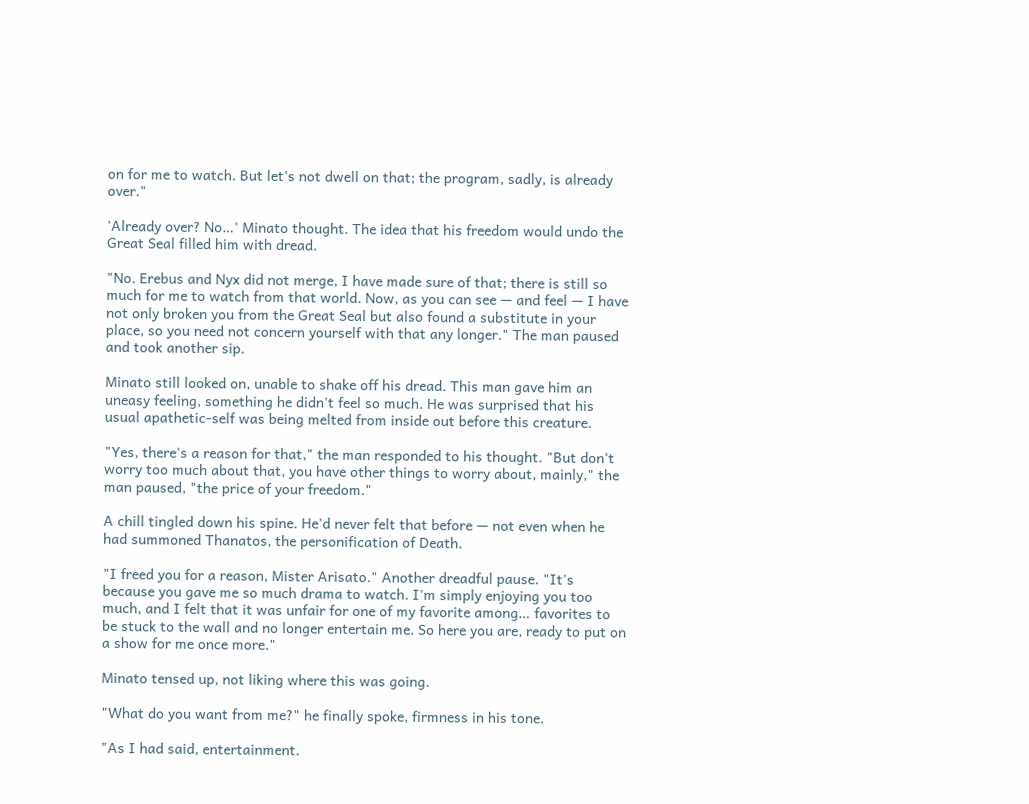on for me to watch. But let's not dwell on that; the program, sadly, is already over."

'Already over? No…' Minato thought. The idea that his freedom would undo the Great Seal filled him with dread.

"No. Erebus and Nyx did not merge, I have made sure of that; there is still so much for me to watch from that world. Now, as you can see — and feel — I have not only broken you from the Great Seal but also found a substitute in your place, so you need not concern yourself with that any longer." The man paused and took another sip.

Minato still looked on, unable to shake off his dread. This man gave him an uneasy feeling, something he didn't feel so much. He was surprised that his usual apathetic-self was being melted from inside out before this creature.

"Yes, there's a reason for that," the man responded to his thought. "But don't worry too much about that, you have other things to worry about, mainly," the man paused, "the price of your freedom."

A chill tingled down his spine. He'd never felt that before — not even when he had summoned Thanatos, the personification of Death.

"I freed you for a reason, Mister Arisato." Another dreadful pause. "It's because you gave me so much drama to watch. I'm simply enjoying you too much, and I felt that it was unfair for one of my favorite among… favorites to be stuck to the wall and no longer entertain me. So here you are, ready to put on a show for me once more."

Minato tensed up, not liking where this was going.

"What do you want from me?" he finally spoke, firmness in his tone.

"As I had said, entertainment.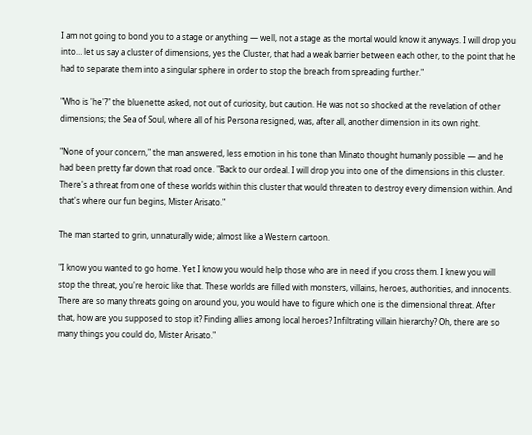I am not going to bond you to a stage or anything — well, not a stage as the mortal would know it anyways. I will drop you into… let us say a cluster of dimensions, yes the Cluster, that had a weak barrier between each other, to the point that he had to separate them into a singular sphere in order to stop the breach from spreading further."

"Who is 'he'?" the bluenette asked, not out of curiosity, but caution. He was not so shocked at the revelation of other dimensions; the Sea of Soul, where all of his Persona resigned, was, after all, another dimension in its own right.

"None of your concern," the man answered, less emotion in his tone than Minato thought humanly possible — and he had been pretty far down that road once. "Back to our ordeal. I will drop you into one of the dimensions in this cluster. There's a threat from one of these worlds within this cluster that would threaten to destroy every dimension within. And that's where our fun begins, Mister Arisato."

The man started to grin, unnaturally wide; almost like a Western cartoon.

"I know you wanted to go home. Yet I know you would help those who are in need if you cross them. I knew you will stop the threat, you're heroic like that. These worlds are filled with monsters, villains, heroes, authorities, and innocents. There are so many threats going on around you, you would have to figure which one is the dimensional threat. After that, how are you supposed to stop it? Finding allies among local heroes? Infiltrating villain hierarchy? Oh, there are so many things you could do, Mister Arisato."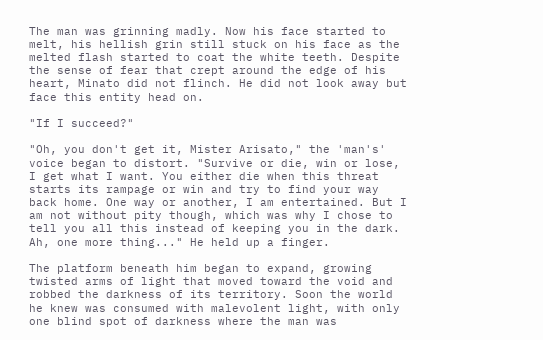The man was grinning madly. Now his face started to melt, his hellish grin still stuck on his face as the melted flash started to coat the white teeth. Despite the sense of fear that crept around the edge of his heart, Minato did not flinch. He did not look away but face this entity head on.

"If I succeed?"

"Oh, you don't get it, Mister Arisato," the 'man's' voice began to distort. "Survive or die, win or lose, I get what I want. You either die when this threat starts its rampage or win and try to find your way back home. One way or another, I am entertained. But I am not without pity though, which was why I chose to tell you all this instead of keeping you in the dark. Ah, one more thing..." He held up a finger.

The platform beneath him began to expand, growing twisted arms of light that moved toward the void and robbed the darkness of its territory. Soon the world he knew was consumed with malevolent light, with only one blind spot of darkness where the man was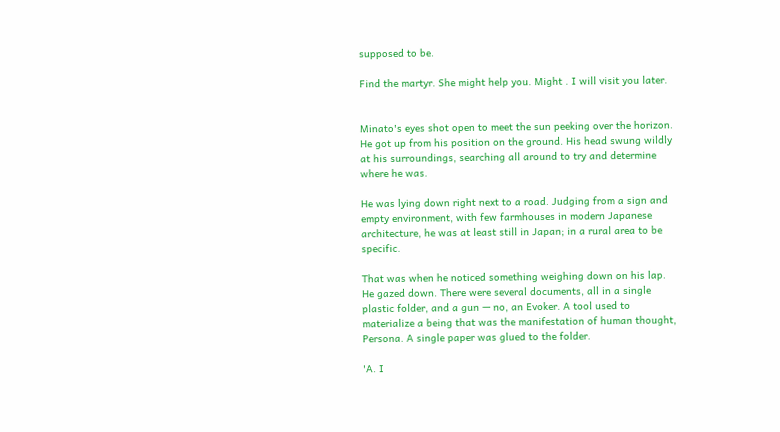supposed to be.

Find the martyr. She might help you. Might . I will visit you later.


Minato's eyes shot open to meet the sun peeking over the horizon. He got up from his position on the ground. His head swung wildly at his surroundings, searching all around to try and determine where he was.

He was lying down right next to a road. Judging from a sign and empty environment, with few farmhouses in modern Japanese architecture, he was at least still in Japan; in a rural area to be specific.

That was when he noticed something weighing down on his lap. He gazed down. There were several documents, all in a single plastic folder, and a gun — no, an Evoker. A tool used to materialize a being that was the manifestation of human thought, Persona. A single paper was glued to the folder.

'A. I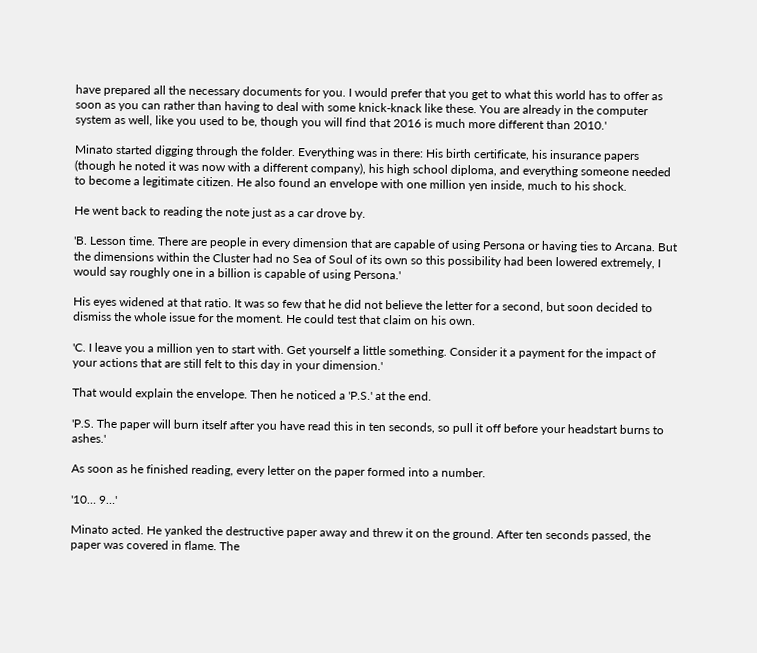have prepared all the necessary documents for you. I would prefer that you get to what this world has to offer as soon as you can rather than having to deal with some knick-knack like these. You are already in the computer system as well, like you used to be, though you will find that 2016 is much more different than 2010.'

Minato started digging through the folder. Everything was in there: His birth certificate, his insurance papers (though he noted it was now with a different company), his high school diploma, and everything someone needed to become a legitimate citizen. He also found an envelope with one million yen inside, much to his shock.

He went back to reading the note just as a car drove by.

'B. Lesson time. There are people in every dimension that are capable of using Persona or having ties to Arcana. But the dimensions within the Cluster had no Sea of Soul of its own so this possibility had been lowered extremely, I would say roughly one in a billion is capable of using Persona.'

His eyes widened at that ratio. It was so few that he did not believe the letter for a second, but soon decided to dismiss the whole issue for the moment. He could test that claim on his own.

'C. I leave you a million yen to start with. Get yourself a little something. Consider it a payment for the impact of your actions that are still felt to this day in your dimension.'

That would explain the envelope. Then he noticed a 'P.S.' at the end.

'P.S. The paper will burn itself after you have read this in ten seconds, so pull it off before your headstart burns to ashes.'

As soon as he finished reading, every letter on the paper formed into a number.

'10… 9…'

Minato acted. He yanked the destructive paper away and threw it on the ground. After ten seconds passed, the paper was covered in flame. The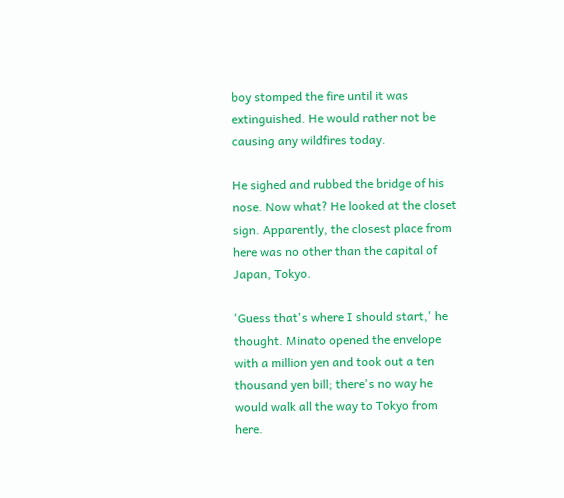boy stomped the fire until it was extinguished. He would rather not be causing any wildfires today.

He sighed and rubbed the bridge of his nose. Now what? He looked at the closet sign. Apparently, the closest place from here was no other than the capital of Japan, Tokyo.

'Guess that's where I should start,' he thought. Minato opened the envelope with a million yen and took out a ten thousand yen bill; there's no way he would walk all the way to Tokyo from here.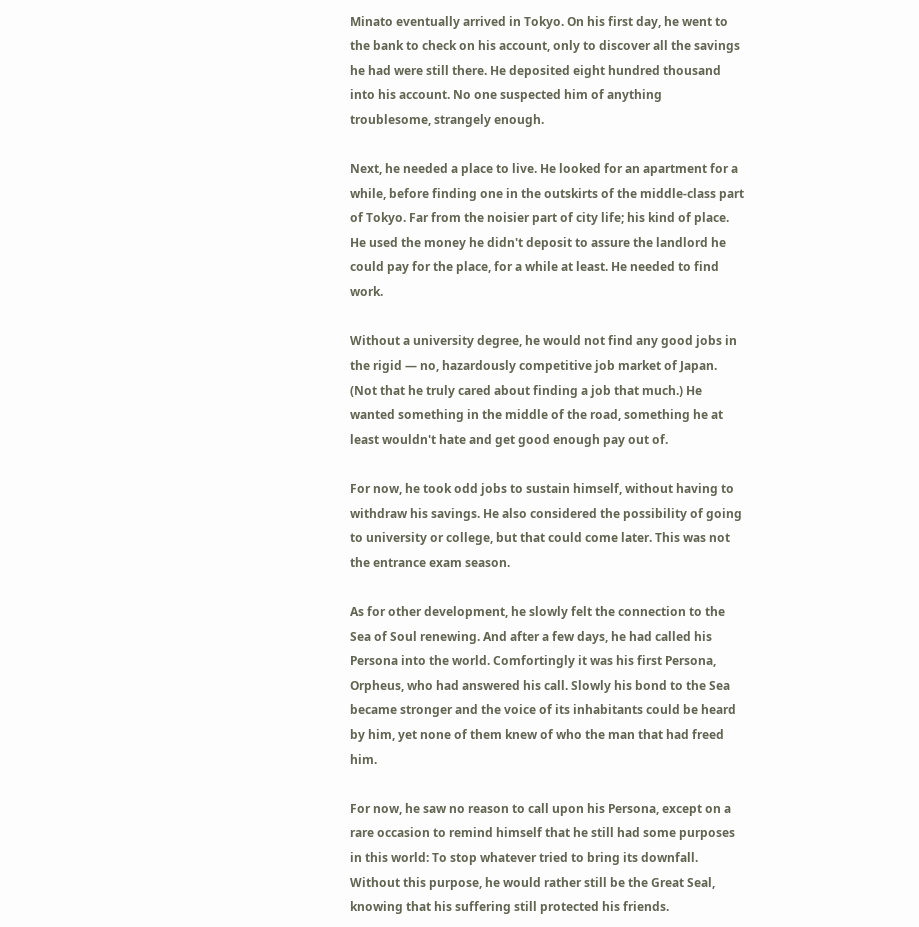Minato eventually arrived in Tokyo. On his first day, he went to the bank to check on his account, only to discover all the savings he had were still there. He deposited eight hundred thousand into his account. No one suspected him of anything troublesome, strangely enough.

Next, he needed a place to live. He looked for an apartment for a while, before finding one in the outskirts of the middle-class part of Tokyo. Far from the noisier part of city life; his kind of place. He used the money he didn't deposit to assure the landlord he could pay for the place, for a while at least. He needed to find work.

Without a university degree, he would not find any good jobs in the rigid — no, hazardously competitive job market of Japan. (Not that he truly cared about finding a job that much.) He wanted something in the middle of the road, something he at least wouldn't hate and get good enough pay out of.

For now, he took odd jobs to sustain himself, without having to withdraw his savings. He also considered the possibility of going to university or college, but that could come later. This was not the entrance exam season.

As for other development, he slowly felt the connection to the Sea of Soul renewing. And after a few days, he had called his Persona into the world. Comfortingly it was his first Persona, Orpheus, who had answered his call. Slowly his bond to the Sea became stronger and the voice of its inhabitants could be heard by him, yet none of them knew of who the man that had freed him.

For now, he saw no reason to call upon his Persona, except on a rare occasion to remind himself that he still had some purposes in this world: To stop whatever tried to bring its downfall. Without this purpose, he would rather still be the Great Seal, knowing that his suffering still protected his friends.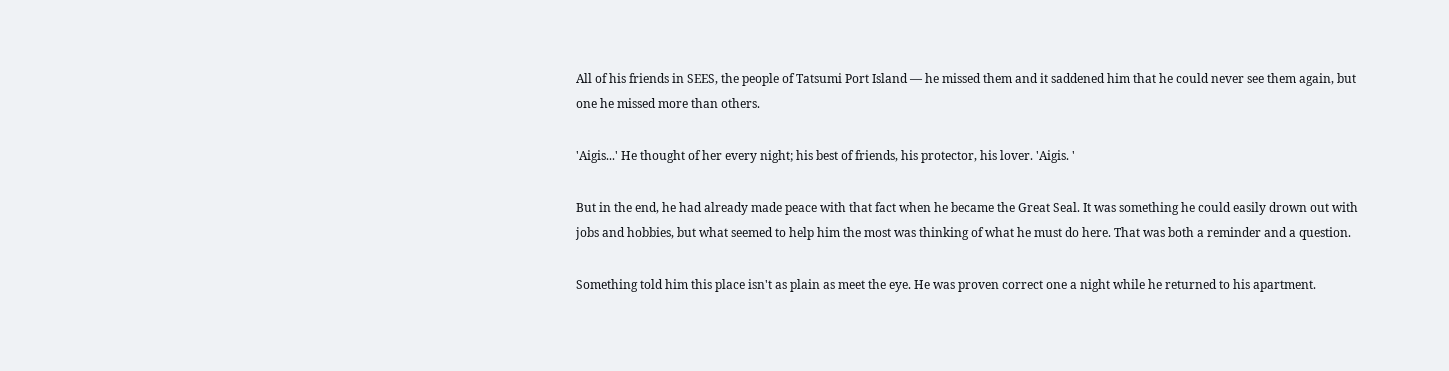All of his friends in SEES, the people of Tatsumi Port Island — he missed them and it saddened him that he could never see them again, but one he missed more than others.

'Aigis...' He thought of her every night; his best of friends, his protector, his lover. 'Aigis. '

But in the end, he had already made peace with that fact when he became the Great Seal. It was something he could easily drown out with jobs and hobbies, but what seemed to help him the most was thinking of what he must do here. That was both a reminder and a question.

Something told him this place isn't as plain as meet the eye. He was proven correct one a night while he returned to his apartment.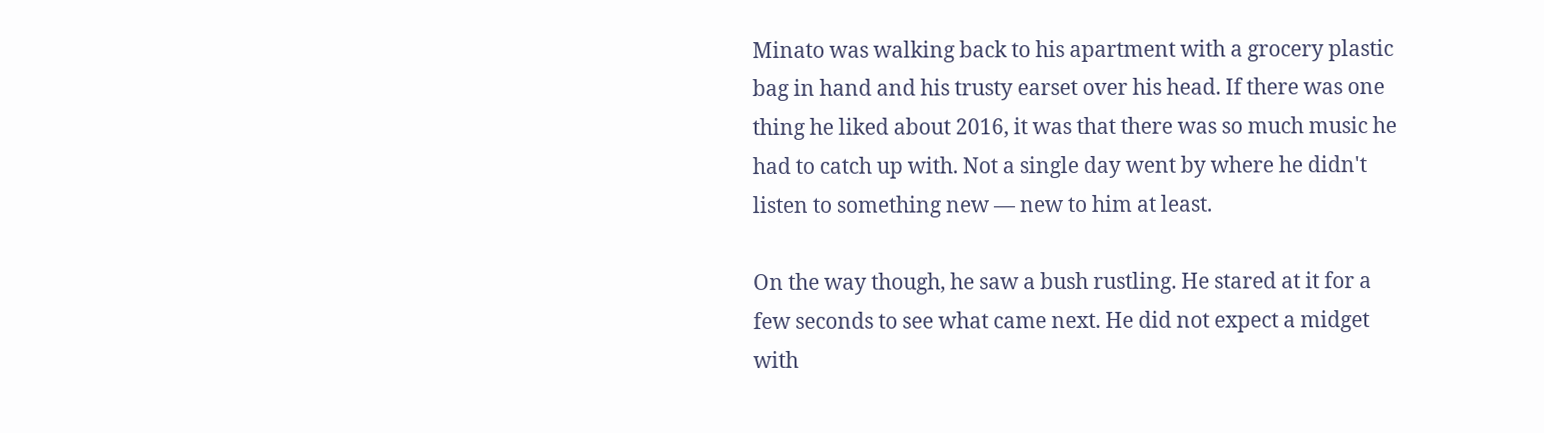Minato was walking back to his apartment with a grocery plastic bag in hand and his trusty earset over his head. If there was one thing he liked about 2016, it was that there was so much music he had to catch up with. Not a single day went by where he didn't listen to something new — new to him at least.

On the way though, he saw a bush rustling. He stared at it for a few seconds to see what came next. He did not expect a midget with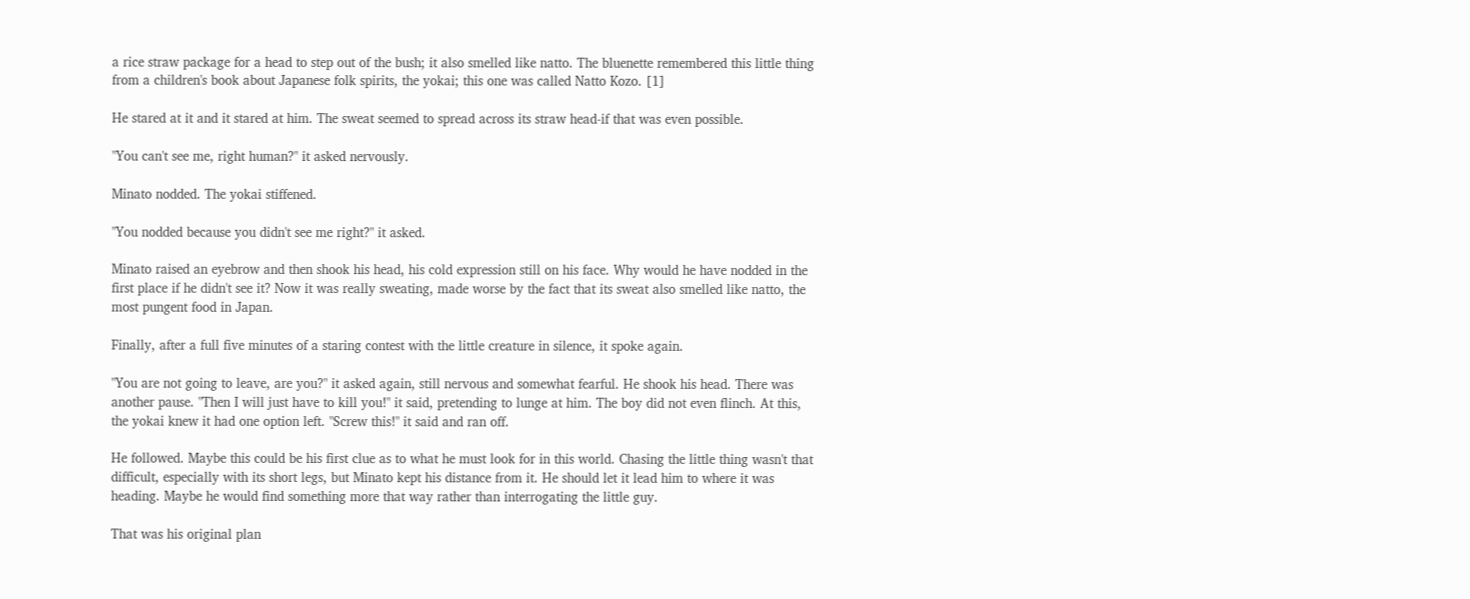a rice straw package for a head to step out of the bush; it also smelled like natto. The bluenette remembered this little thing from a children's book about Japanese folk spirits, the yokai; this one was called Natto Kozo. [1]

He stared at it and it stared at him. The sweat seemed to spread across its straw head-if that was even possible.

"You can't see me, right human?" it asked nervously.

Minato nodded. The yokai stiffened.

"You nodded because you didn't see me right?" it asked.

Minato raised an eyebrow and then shook his head, his cold expression still on his face. Why would he have nodded in the first place if he didn't see it? Now it was really sweating, made worse by the fact that its sweat also smelled like natto, the most pungent food in Japan.

Finally, after a full five minutes of a staring contest with the little creature in silence, it spoke again.

"You are not going to leave, are you?" it asked again, still nervous and somewhat fearful. He shook his head. There was another pause. "Then I will just have to kill you!" it said, pretending to lunge at him. The boy did not even flinch. At this, the yokai knew it had one option left. "Screw this!" it said and ran off.

He followed. Maybe this could be his first clue as to what he must look for in this world. Chasing the little thing wasn't that difficult, especially with its short legs, but Minato kept his distance from it. He should let it lead him to where it was heading. Maybe he would find something more that way rather than interrogating the little guy.

That was his original plan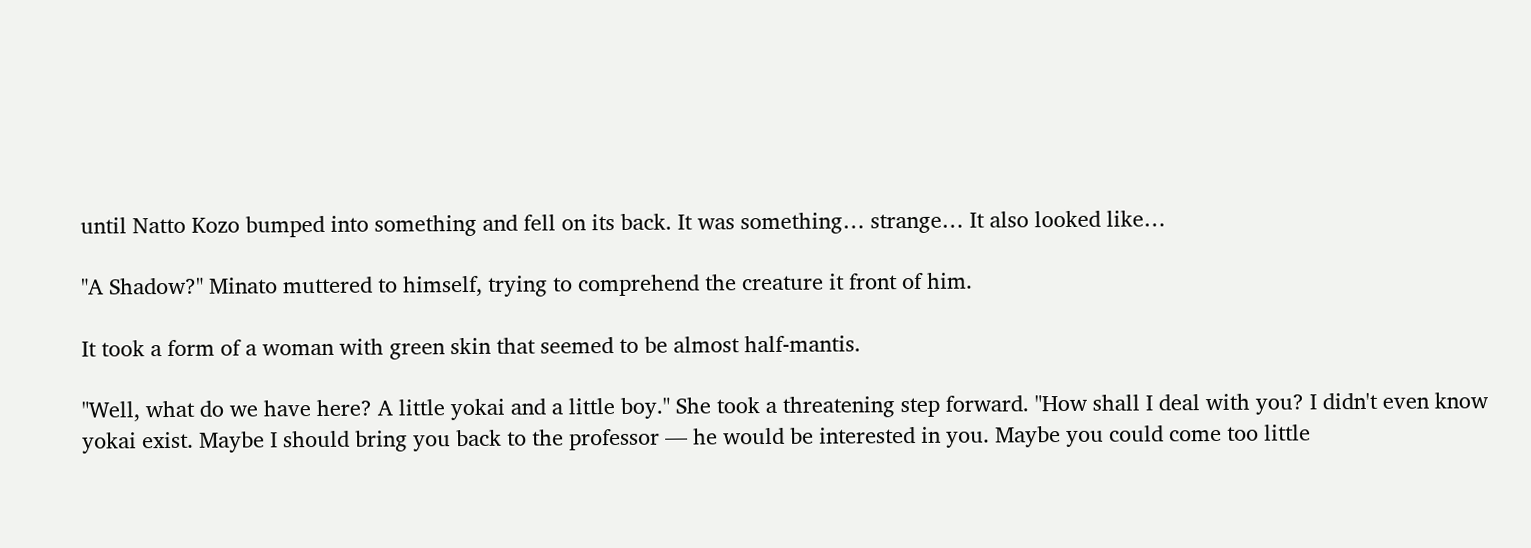until Natto Kozo bumped into something and fell on its back. It was something… strange… It also looked like…

"A Shadow?" Minato muttered to himself, trying to comprehend the creature it front of him.

It took a form of a woman with green skin that seemed to be almost half-mantis.

"Well, what do we have here? A little yokai and a little boy." She took a threatening step forward. "How shall I deal with you? I didn't even know yokai exist. Maybe I should bring you back to the professor — he would be interested in you. Maybe you could come too little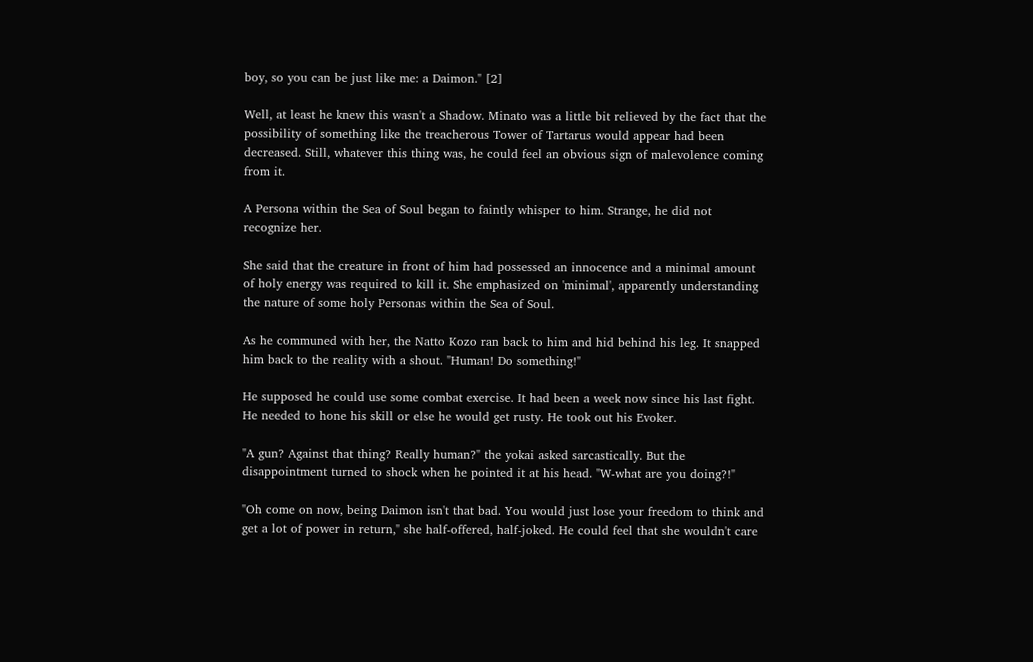boy, so you can be just like me: a Daimon." [2]

Well, at least he knew this wasn't a Shadow. Minato was a little bit relieved by the fact that the possibility of something like the treacherous Tower of Tartarus would appear had been decreased. Still, whatever this thing was, he could feel an obvious sign of malevolence coming from it.

A Persona within the Sea of Soul began to faintly whisper to him. Strange, he did not recognize her.

She said that the creature in front of him had possessed an innocence and a minimal amount of holy energy was required to kill it. She emphasized on 'minimal', apparently understanding the nature of some holy Personas within the Sea of Soul.

As he communed with her, the Natto Kozo ran back to him and hid behind his leg. It snapped him back to the reality with a shout. "Human! Do something!"

He supposed he could use some combat exercise. It had been a week now since his last fight. He needed to hone his skill or else he would get rusty. He took out his Evoker.

"A gun? Against that thing? Really human?" the yokai asked sarcastically. But the disappointment turned to shock when he pointed it at his head. "W-what are you doing?!"

"Oh come on now, being Daimon isn't that bad. You would just lose your freedom to think and get a lot of power in return," she half-offered, half-joked. He could feel that she wouldn't care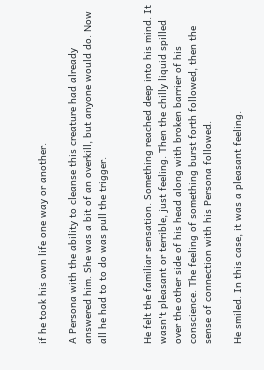if he took his own life one way or another.

A Persona with the ability to cleanse this creature had already answered him. She was a bit of an overkill, but anyone would do. Now all he had to to do was pull the trigger.


He felt the familiar sensation. Something reached deep into his mind. It wasn't pleasant or terrible, just feeling. Then the chilly liquid spilled over the other side of his head along with broken barrier of his conscience. The feeling of something burst forth followed, then the sense of connection with his Persona followed.

He smiled. In this case, it was a pleasant feeling.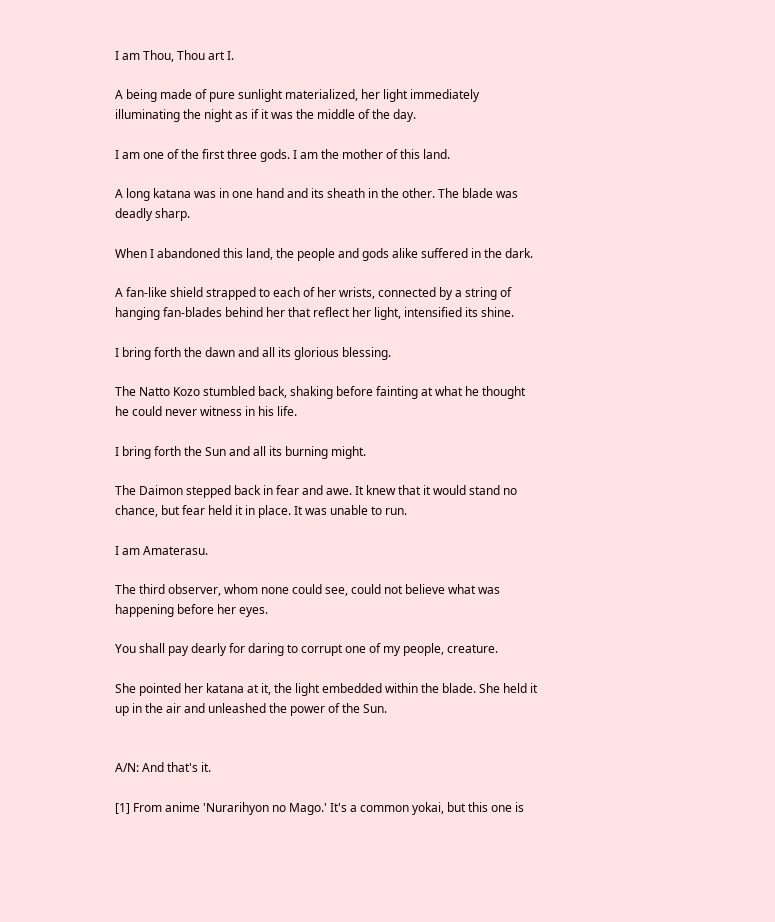I am Thou, Thou art I.

A being made of pure sunlight materialized, her light immediately illuminating the night as if it was the middle of the day.

I am one of the first three gods. I am the mother of this land.

A long katana was in one hand and its sheath in the other. The blade was deadly sharp.

When I abandoned this land, the people and gods alike suffered in the dark.

A fan-like shield strapped to each of her wrists, connected by a string of hanging fan-blades behind her that reflect her light, intensified its shine.

I bring forth the dawn and all its glorious blessing.

The Natto Kozo stumbled back, shaking before fainting at what he thought he could never witness in his life.

I bring forth the Sun and all its burning might.

The Daimon stepped back in fear and awe. It knew that it would stand no chance, but fear held it in place. It was unable to run.

I am Amaterasu.

The third observer, whom none could see, could not believe what was happening before her eyes.

You shall pay dearly for daring to corrupt one of my people, creature.

She pointed her katana at it, the light embedded within the blade. She held it up in the air and unleashed the power of the Sun.


A/N: And that's it.

[1] From anime 'Nurarihyon no Mago.' It's a common yokai, but this one is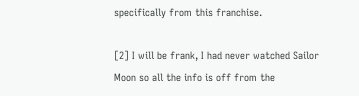specifically from this franchise.

[2] I will be frank, I had never watched Sailor Moon so all the info is off from the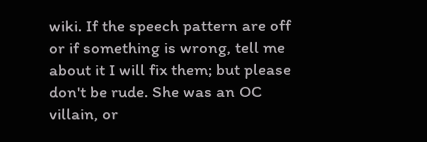wiki. If the speech pattern are off or if something is wrong, tell me about it I will fix them; but please don't be rude. She was an OC villain, or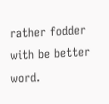rather fodder with be better word.